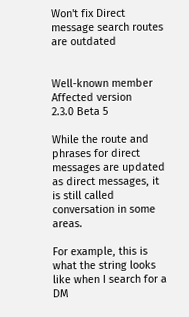Won't fix Direct message search routes are outdated


Well-known member
Affected version
2.3.0 Beta 5

While the route and phrases for direct messages are updated as direct messages, it is still called conversation in some areas.

For example, this is what the string looks like when I search for a DM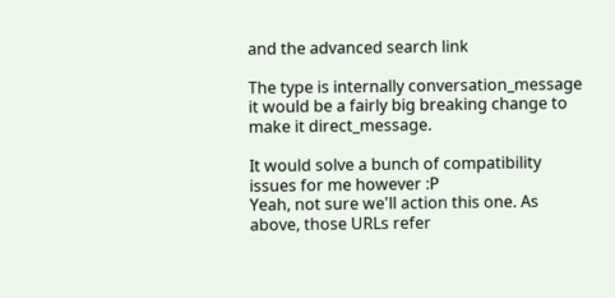and the advanced search link

The type is internally conversation_message it would be a fairly big breaking change to make it direct_message.

It would solve a bunch of compatibility issues for me however :P
Yeah, not sure we'll action this one. As above, those URLs refer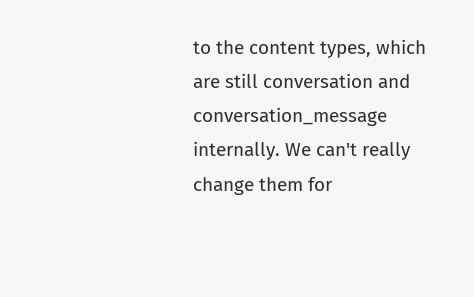to the content types, which are still conversation and conversation_message internally. We can't really change them for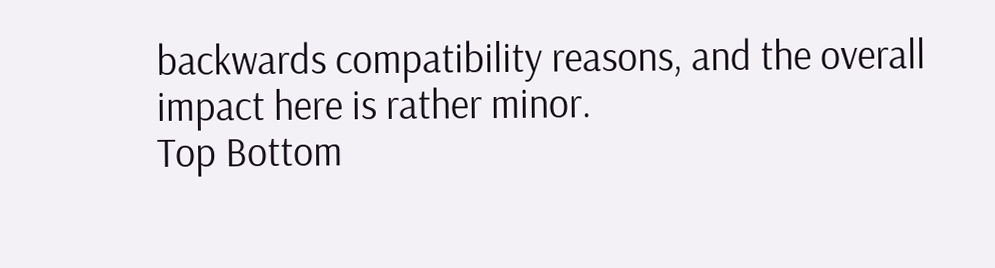backwards compatibility reasons, and the overall impact here is rather minor.
Top Bottom